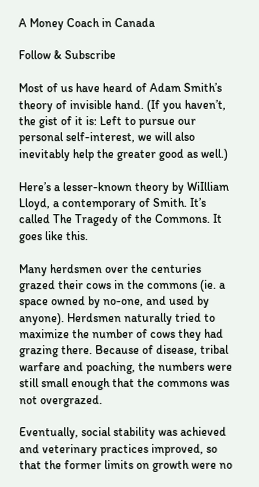A Money Coach in Canada

Follow & Subscribe

Most of us have heard of Adam Smith’s theory of invisible hand. (If you haven’t, the gist of it is: Left to pursue our personal self-interest, we will also inevitably help the greater good as well.)

Here’s a lesser-known theory by WiIlliam Lloyd, a contemporary of Smith. It’s called The Tragedy of the Commons. It goes like this.

Many herdsmen over the centuries grazed their cows in the commons (ie. a space owned by no-one, and used by anyone). Herdsmen naturally tried to maximize the number of cows they had grazing there. Because of disease, tribal warfare and poaching, the numbers were still small enough that the commons was not overgrazed.

Eventually, social stability was achieved and veterinary practices improved, so that the former limits on growth were no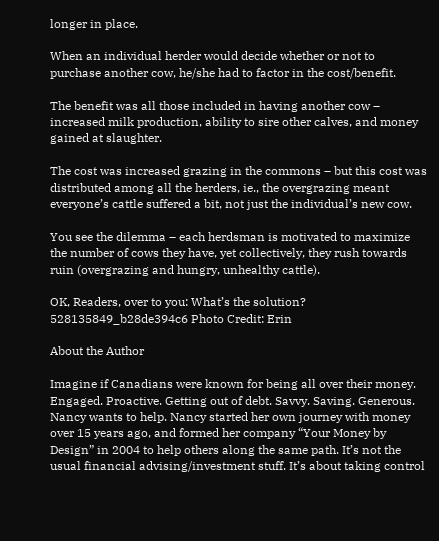longer in place.

When an individual herder would decide whether or not to purchase another cow, he/she had to factor in the cost/benefit.

The benefit was all those included in having another cow – increased milk production, ability to sire other calves, and money gained at slaughter.

The cost was increased grazing in the commons – but this cost was distributed among all the herders, ie., the overgrazing meant everyone’s cattle suffered a bit, not just the individual’s new cow.

You see the dilemma – each herdsman is motivated to maximize the number of cows they have, yet collectively, they rush towards ruin (overgrazing and hungry, unhealthy cattle).

OK, Readers, over to you: What’s the solution?
528135849_b28de394c6 Photo Credit: Erin

About the Author

Imagine if Canadians were known for being all over their money. Engaged. Proactive. Getting out of debt. Savvy. Saving. Generous. Nancy wants to help. Nancy started her own journey with money over 15 years ago, and formed her company “Your Money by Design” in 2004 to help others along the same path. It’s not the usual financial advising/investment stuff. It’s about taking control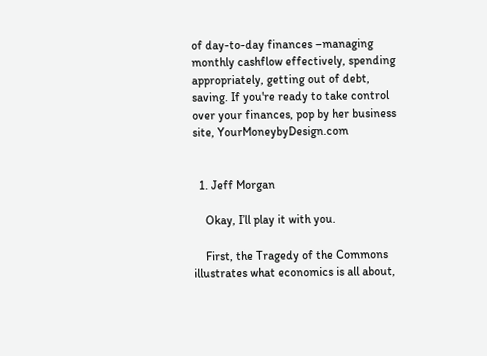of day-to-day finances –managing monthly cashflow effectively, spending appropriately, getting out of debt, saving. If you're ready to take control over your finances, pop by her business site, YourMoneybyDesign.com


  1. Jeff Morgan

    Okay, I’ll play it with you.

    First, the Tragedy of the Commons illustrates what economics is all about,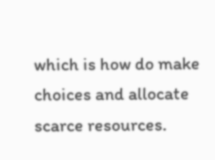which is how do make choices and allocate scarce resources.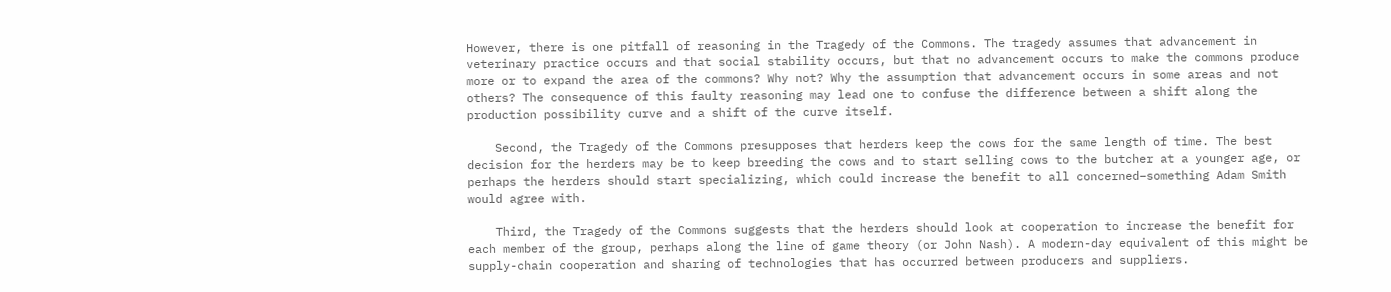However, there is one pitfall of reasoning in the Tragedy of the Commons. The tragedy assumes that advancement in veterinary practice occurs and that social stability occurs, but that no advancement occurs to make the commons produce more or to expand the area of the commons? Why not? Why the assumption that advancement occurs in some areas and not others? The consequence of this faulty reasoning may lead one to confuse the difference between a shift along the production possibility curve and a shift of the curve itself.

    Second, the Tragedy of the Commons presupposes that herders keep the cows for the same length of time. The best decision for the herders may be to keep breeding the cows and to start selling cows to the butcher at a younger age, or perhaps the herders should start specializing, which could increase the benefit to all concerned–something Adam Smith would agree with.

    Third, the Tragedy of the Commons suggests that the herders should look at cooperation to increase the benefit for each member of the group, perhaps along the line of game theory (or John Nash). A modern-day equivalent of this might be supply-chain cooperation and sharing of technologies that has occurred between producers and suppliers.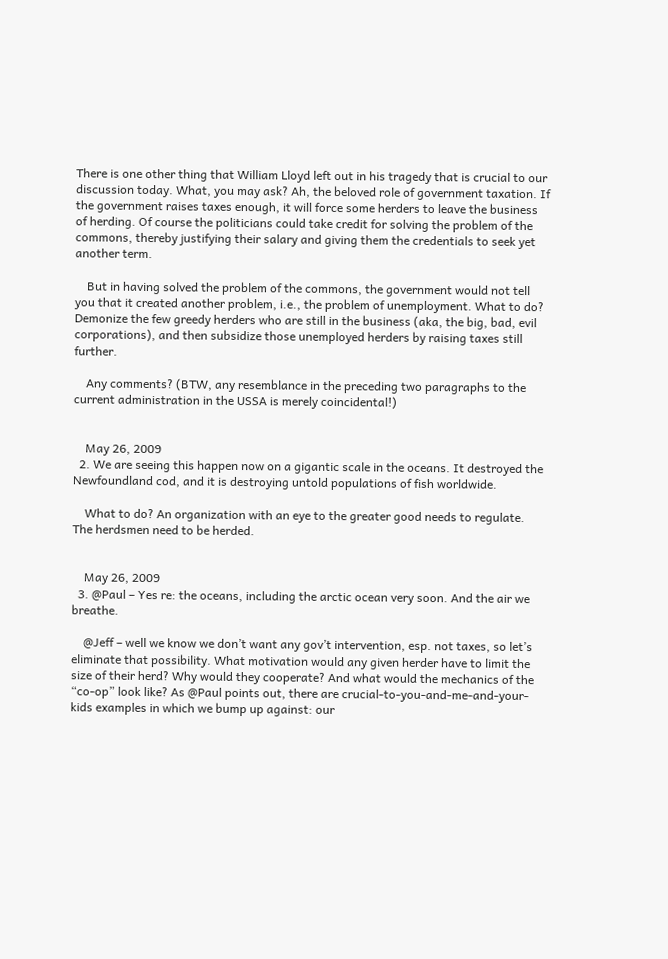There is one other thing that William Lloyd left out in his tragedy that is crucial to our discussion today. What, you may ask? Ah, the beloved role of government taxation. If the government raises taxes enough, it will force some herders to leave the business of herding. Of course the politicians could take credit for solving the problem of the commons, thereby justifying their salary and giving them the credentials to seek yet another term.

    But in having solved the problem of the commons, the government would not tell you that it created another problem, i.e., the problem of unemployment. What to do? Demonize the few greedy herders who are still in the business (aka, the big, bad, evil corporations), and then subsidize those unemployed herders by raising taxes still further.

    Any comments? (BTW, any resemblance in the preceding two paragraphs to the current administration in the USSA is merely coincidental!)


    May 26, 2009
  2. We are seeing this happen now on a gigantic scale in the oceans. It destroyed the Newfoundland cod, and it is destroying untold populations of fish worldwide.

    What to do? An organization with an eye to the greater good needs to regulate. The herdsmen need to be herded.


    May 26, 2009
  3. @Paul – Yes re: the oceans, including the arctic ocean very soon. And the air we breathe.

    @Jeff – well we know we don’t want any gov’t intervention, esp. not taxes, so let’s eliminate that possibility. What motivation would any given herder have to limit the size of their herd? Why would they cooperate? And what would the mechanics of the “co-op” look like? As @Paul points out, there are crucial-to-you-and-me-and-your-kids examples in which we bump up against: our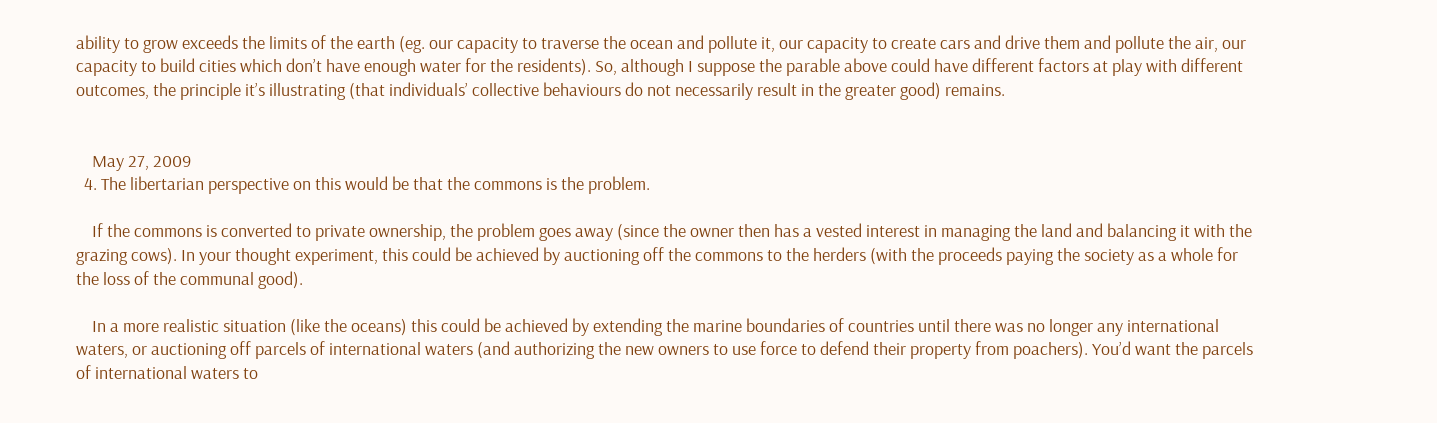ability to grow exceeds the limits of the earth (eg. our capacity to traverse the ocean and pollute it, our capacity to create cars and drive them and pollute the air, our capacity to build cities which don’t have enough water for the residents). So, although I suppose the parable above could have different factors at play with different outcomes, the principle it’s illustrating (that individuals’ collective behaviours do not necessarily result in the greater good) remains.


    May 27, 2009
  4. The libertarian perspective on this would be that the commons is the problem.

    If the commons is converted to private ownership, the problem goes away (since the owner then has a vested interest in managing the land and balancing it with the grazing cows). In your thought experiment, this could be achieved by auctioning off the commons to the herders (with the proceeds paying the society as a whole for the loss of the communal good).

    In a more realistic situation (like the oceans) this could be achieved by extending the marine boundaries of countries until there was no longer any international waters, or auctioning off parcels of international waters (and authorizing the new owners to use force to defend their property from poachers). You’d want the parcels of international waters to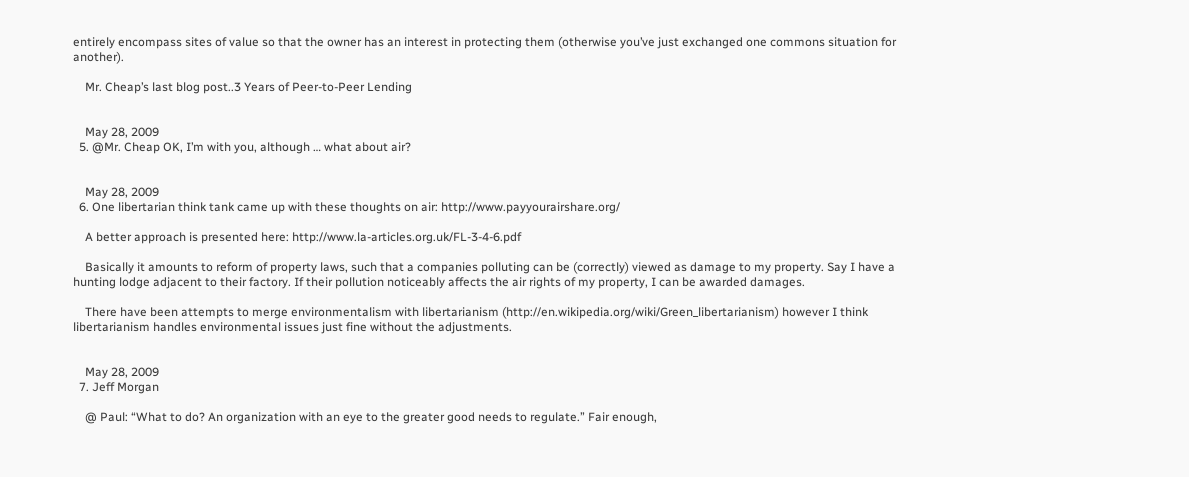entirely encompass sites of value so that the owner has an interest in protecting them (otherwise you’ve just exchanged one commons situation for another).

    Mr. Cheap’s last blog post..3 Years of Peer-to-Peer Lending


    May 28, 2009
  5. @Mr. Cheap OK, I’m with you, although … what about air?


    May 28, 2009
  6. One libertarian think tank came up with these thoughts on air: http://www.payyourairshare.org/

    A better approach is presented here: http://www.la-articles.org.uk/FL-3-4-6.pdf

    Basically it amounts to reform of property laws, such that a companies polluting can be (correctly) viewed as damage to my property. Say I have a hunting lodge adjacent to their factory. If their pollution noticeably affects the air rights of my property, I can be awarded damages.

    There have been attempts to merge environmentalism with libertarianism (http://en.wikipedia.org/wiki/Green_libertarianism) however I think libertarianism handles environmental issues just fine without the adjustments.


    May 28, 2009
  7. Jeff Morgan

    @ Paul: “What to do? An organization with an eye to the greater good needs to regulate.” Fair enough,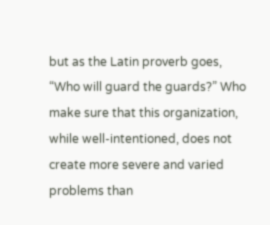but as the Latin proverb goes, “Who will guard the guards?” Who make sure that this organization, while well-intentioned, does not create more severe and varied problems than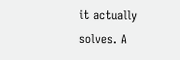it actually solves. A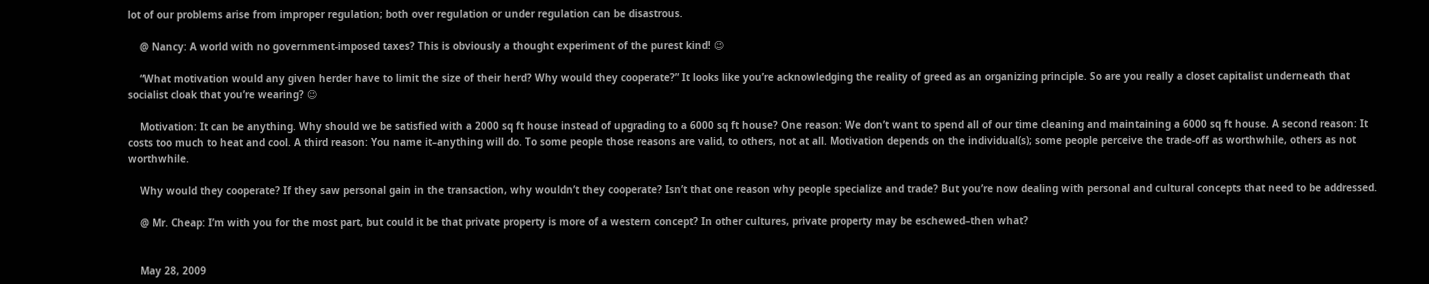lot of our problems arise from improper regulation; both over regulation or under regulation can be disastrous.

    @ Nancy: A world with no government-imposed taxes? This is obviously a thought experiment of the purest kind! 😉

    “What motivation would any given herder have to limit the size of their herd? Why would they cooperate?” It looks like you’re acknowledging the reality of greed as an organizing principle. So are you really a closet capitalist underneath that socialist cloak that you’re wearing? 😉

    Motivation: It can be anything. Why should we be satisfied with a 2000 sq ft house instead of upgrading to a 6000 sq ft house? One reason: We don’t want to spend all of our time cleaning and maintaining a 6000 sq ft house. A second reason: It costs too much to heat and cool. A third reason: You name it–anything will do. To some people those reasons are valid, to others, not at all. Motivation depends on the individual(s); some people perceive the trade-off as worthwhile, others as not worthwhile.

    Why would they cooperate? If they saw personal gain in the transaction, why wouldn’t they cooperate? Isn’t that one reason why people specialize and trade? But you’re now dealing with personal and cultural concepts that need to be addressed.

    @ Mr. Cheap: I’m with you for the most part, but could it be that private property is more of a western concept? In other cultures, private property may be eschewed–then what?


    May 28, 2009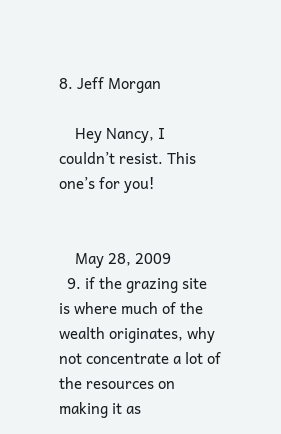8. Jeff Morgan

    Hey Nancy, I couldn’t resist. This one’s for you!


    May 28, 2009
  9. if the grazing site is where much of the wealth originates, why not concentrate a lot of the resources on making it as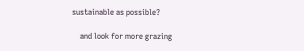sustainable as possible?

    and look for more grazing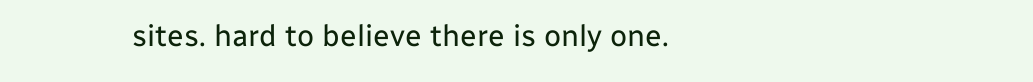sites. hard to believe there is only one.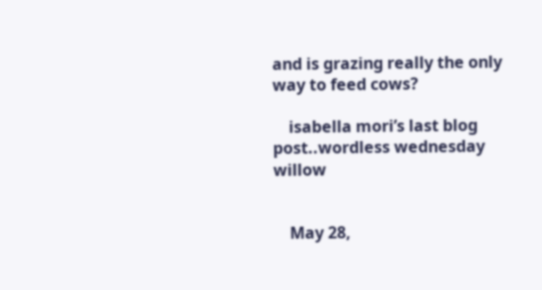and is grazing really the only way to feed cows?

    isabella mori’s last blog post..wordless wednesday willow


    May 28,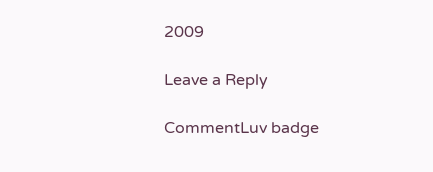2009

Leave a Reply

CommentLuv badge